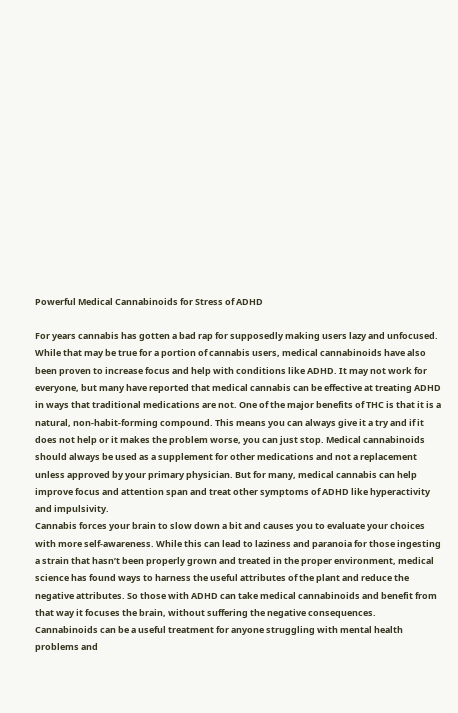Powerful Medical Cannabinoids for Stress of ADHD

For years cannabis has gotten a bad rap for supposedly making users lazy and unfocused. While that may be true for a portion of cannabis users, medical cannabinoids have also been proven to increase focus and help with conditions like ADHD. It may not work for everyone, but many have reported that medical cannabis can be effective at treating ADHD in ways that traditional medications are not. One of the major benefits of THC is that it is a natural, non-habit-forming compound. This means you can always give it a try and if it does not help or it makes the problem worse, you can just stop. Medical cannabinoids should always be used as a supplement for other medications and not a replacement unless approved by your primary physician. But for many, medical cannabis can help improve focus and attention span and treat other symptoms of ADHD like hyperactivity and impulsivity.
Cannabis forces your brain to slow down a bit and causes you to evaluate your choices with more self-awareness. While this can lead to laziness and paranoia for those ingesting a strain that hasn’t been properly grown and treated in the proper environment, medical science has found ways to harness the useful attributes of the plant and reduce the negative attributes. So those with ADHD can take medical cannabinoids and benefit from that way it focuses the brain, without suffering the negative consequences.
Cannabinoids can be a useful treatment for anyone struggling with mental health problems and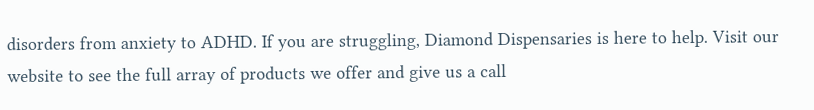disorders from anxiety to ADHD. If you are struggling, Diamond Dispensaries is here to help. Visit our website to see the full array of products we offer and give us a call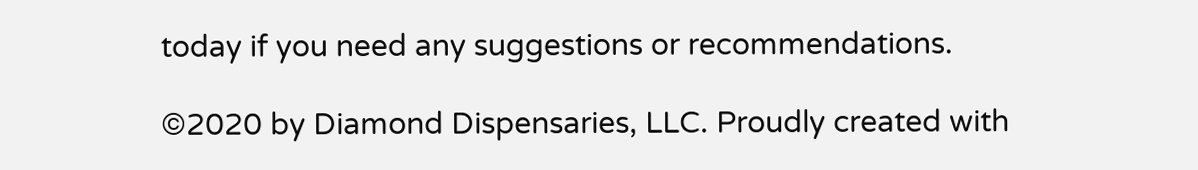today if you need any suggestions or recommendations.

©2020 by Diamond Dispensaries, LLC. Proudly created with